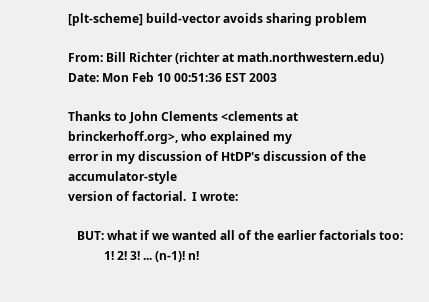[plt-scheme] build-vector avoids sharing problem

From: Bill Richter (richter at math.northwestern.edu)
Date: Mon Feb 10 00:51:36 EST 2003

Thanks to John Clements <clements at brinckerhoff.org>, who explained my
error in my discussion of HtDP's discussion of the accumulator-style
version of factorial.  I wrote:

   BUT: what if we wanted all of the earlier factorials too:
            1! 2! 3! ... (n-1)! n!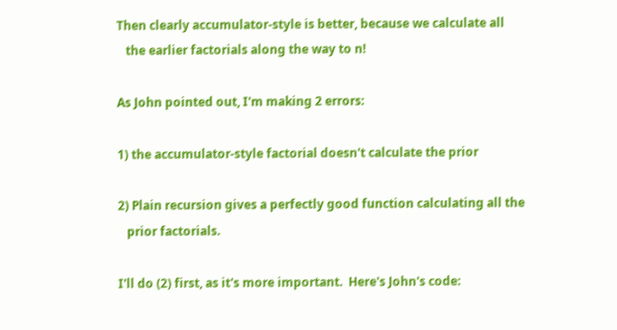Then clearly accumulator-style is better, because we calculate all
   the earlier factorials along the way to n!

As John pointed out, I'm making 2 errors:

1) the accumulator-style factorial doesn't calculate the prior

2) Plain recursion gives a perfectly good function calculating all the
   prior factorials.

I'll do (2) first, as it's more important.  Here's John's code: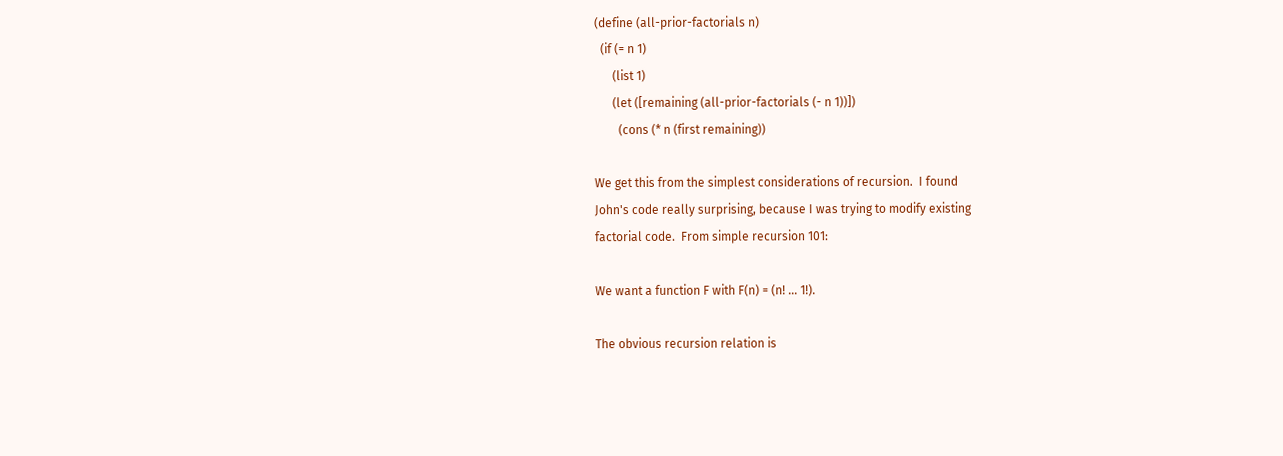(define (all-prior-factorials n)
  (if (= n 1)
      (list 1)
      (let ([remaining (all-prior-factorials (- n 1))])
        (cons (* n (first remaining))

We get this from the simplest considerations of recursion.  I found
John's code really surprising, because I was trying to modify existing
factorial code.  From simple recursion 101:

We want a function F with F(n) = (n! ... 1!).

The obvious recursion relation is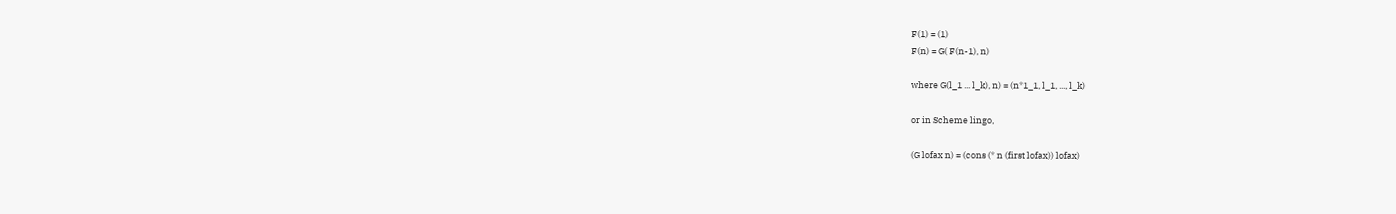F(1) = (1)
F(n) = G( F(n-1), n)

where G(l_1 ... l_k), n) = (n*1_1, l_1, ..., l_k)

or in Scheme lingo,

(G lofax n) = (cons (* n (first lofax)) lofax)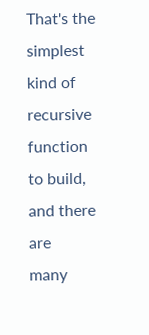That's the simplest kind of recursive function to build, and there are
many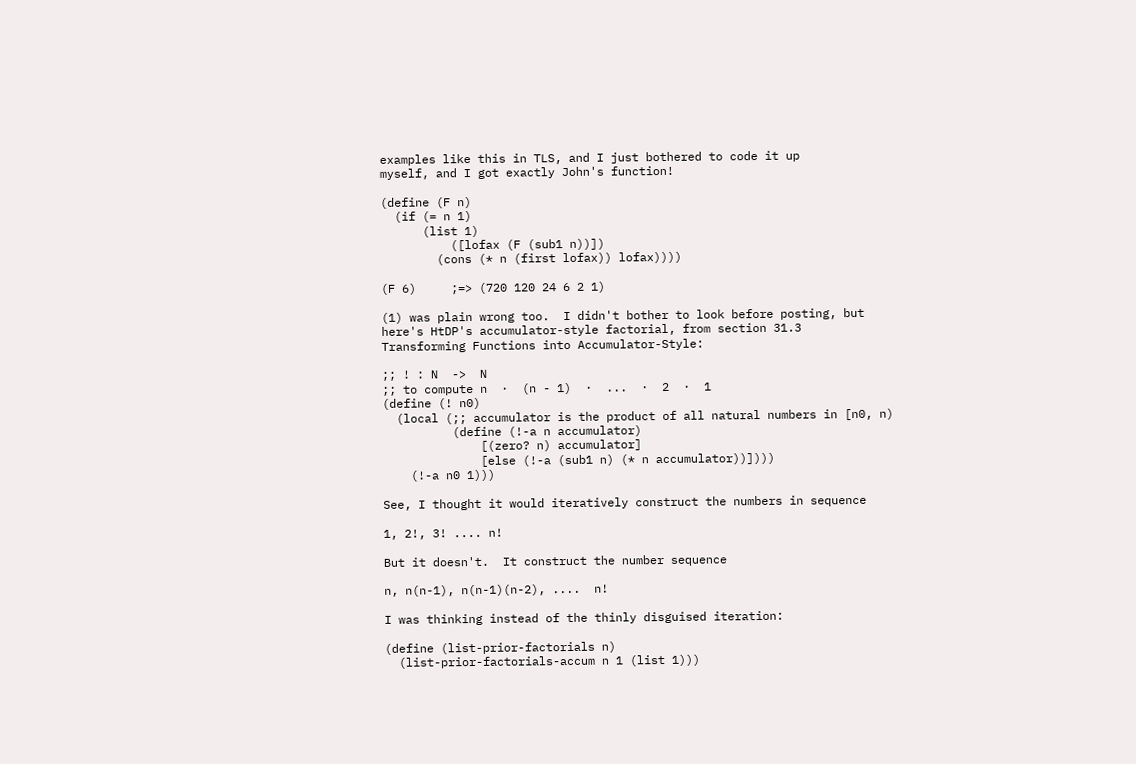examples like this in TLS, and I just bothered to code it up
myself, and I got exactly John's function!

(define (F n)
  (if (= n 1)
      (list 1)
          ([lofax (F (sub1 n))])
        (cons (* n (first lofax)) lofax))))

(F 6)     ;=> (720 120 24 6 2 1)

(1) was plain wrong too.  I didn't bother to look before posting, but
here's HtDP's accumulator-style factorial, from section 31.3
Transforming Functions into Accumulator-Style:

;; ! : N  ->  N
;; to compute n  ·  (n - 1)  ·  ...  ·  2  ·  1
(define (! n0)
  (local (;; accumulator is the product of all natural numbers in [n0, n)
          (define (!-a n accumulator)
              [(zero? n) accumulator]
              [else (!-a (sub1 n) (* n accumulator))])))
    (!-a n0 1)))

See, I thought it would iteratively construct the numbers in sequence

1, 2!, 3! .... n!

But it doesn't.  It construct the number sequence

n, n(n-1), n(n-1)(n-2), ....  n!

I was thinking instead of the thinly disguised iteration:

(define (list-prior-factorials n)
  (list-prior-factorials-accum n 1 (list 1)))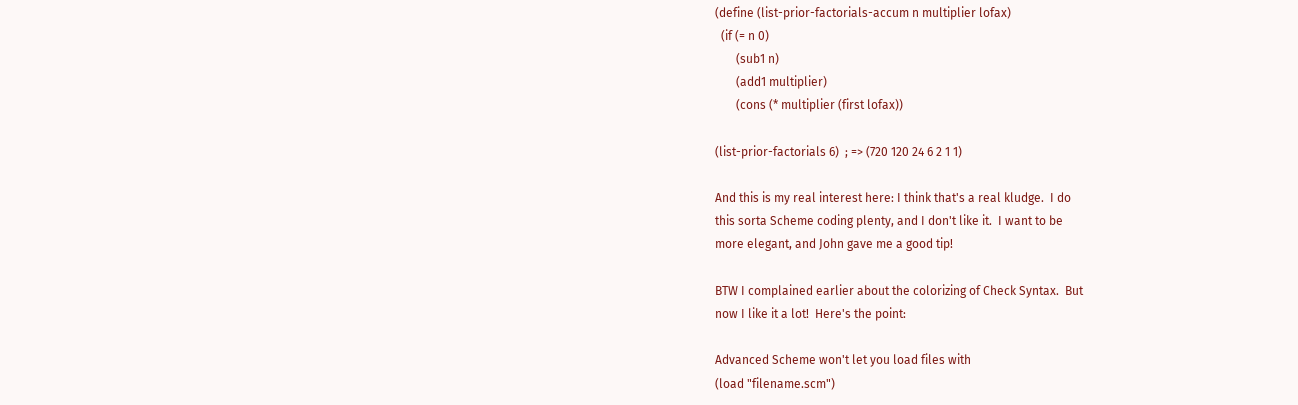(define (list-prior-factorials-accum n multiplier lofax)
  (if (= n 0)
       (sub1 n)
       (add1 multiplier)
       (cons (* multiplier (first lofax))

(list-prior-factorials 6)  ; => (720 120 24 6 2 1 1)

And this is my real interest here: I think that's a real kludge.  I do
this sorta Scheme coding plenty, and I don't like it.  I want to be
more elegant, and John gave me a good tip!

BTW I complained earlier about the colorizing of Check Syntax.  But
now I like it a lot!  Here's the point:

Advanced Scheme won't let you load files with
(load "filename.scm")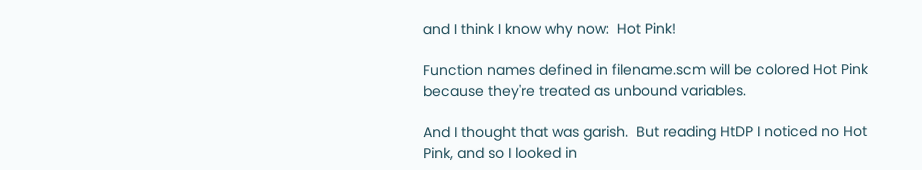and I think I know why now:  Hot Pink!

Function names defined in filename.scm will be colored Hot Pink
because they're treated as unbound variables.

And I thought that was garish.  But reading HtDP I noticed no Hot
Pink, and so I looked in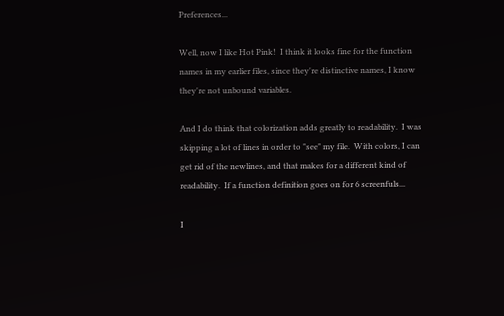Preferences...

Well, now I like Hot Pink!  I think it looks fine for the function
names in my earlier files, since they're distinctive names, I know
they're not unbound variables.

And I do think that colorization adds greatly to readability.  I was
skipping a lot of lines in order to "see" my file.  With colors, I can
get rid of the newlines, and that makes for a different kind of
readability.  If a function definition goes on for 6 screenfuls...

I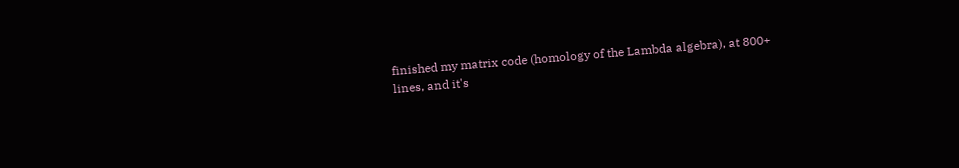finished my matrix code (homology of the Lambda algebra), at 800+
lines, and it's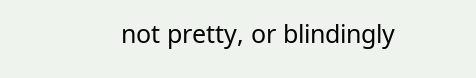not pretty, or blindingly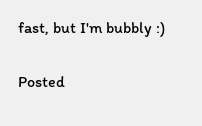fast, but I'm bubbly :)

Posted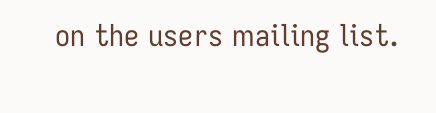on the users mailing list.